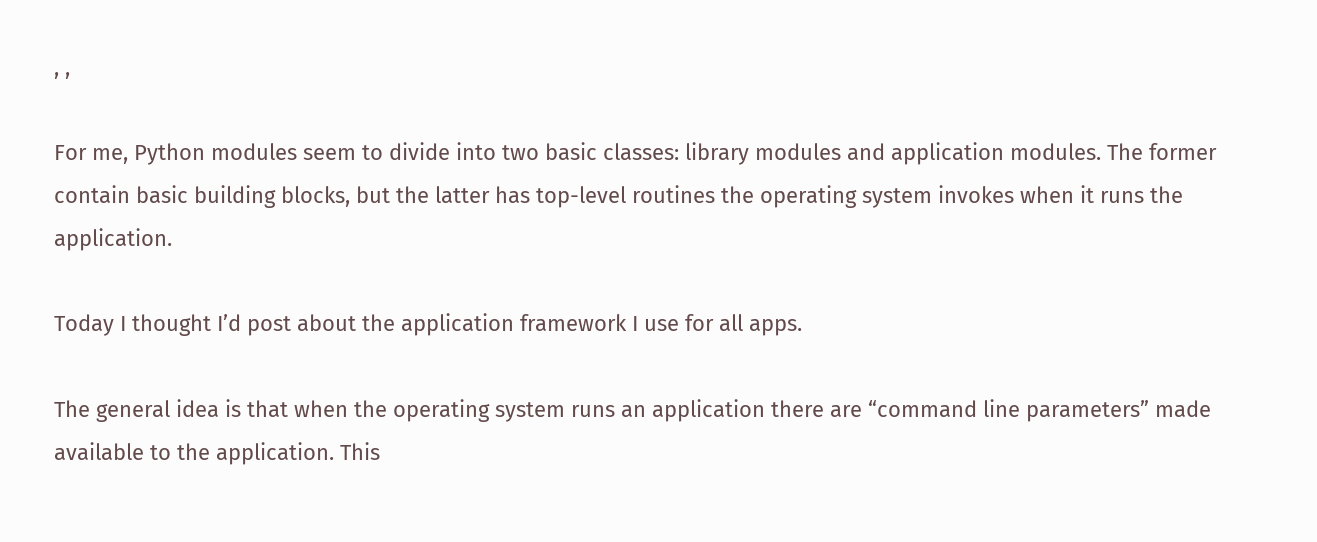, ,

For me, Python modules seem to divide into two basic classes: library modules and application modules. The former contain basic building blocks, but the latter has top-level routines the operating system invokes when it runs the application.

Today I thought I’d post about the application framework I use for all apps.

The general idea is that when the operating system runs an application there are “command line parameters” made available to the application. This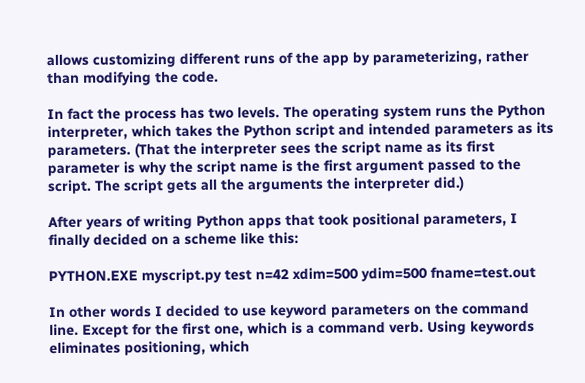allows customizing different runs of the app by parameterizing, rather than modifying the code.

In fact the process has two levels. The operating system runs the Python interpreter, which takes the Python script and intended parameters as its parameters. (That the interpreter sees the script name as its first parameter is why the script name is the first argument passed to the script. The script gets all the arguments the interpreter did.)

After years of writing Python apps that took positional parameters, I finally decided on a scheme like this:

PYTHON.EXE myscript.py test n=42 xdim=500 ydim=500 fname=test.out

In other words I decided to use keyword parameters on the command line. Except for the first one, which is a command verb. Using keywords eliminates positioning, which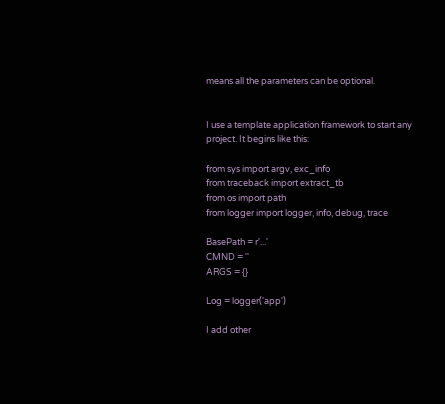means all the parameters can be optional.


I use a template application framework to start any project. It begins like this:

from sys import argv, exc_info
from traceback import extract_tb
from os import path
from logger import logger, info, debug, trace

BasePath = r'...'
CMND = ''
ARGS = {}

Log = logger('app')

I add other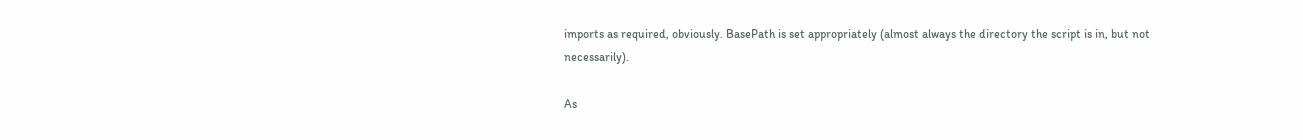imports as required, obviously. BasePath is set appropriately (almost always the directory the script is in, but not necessarily).

As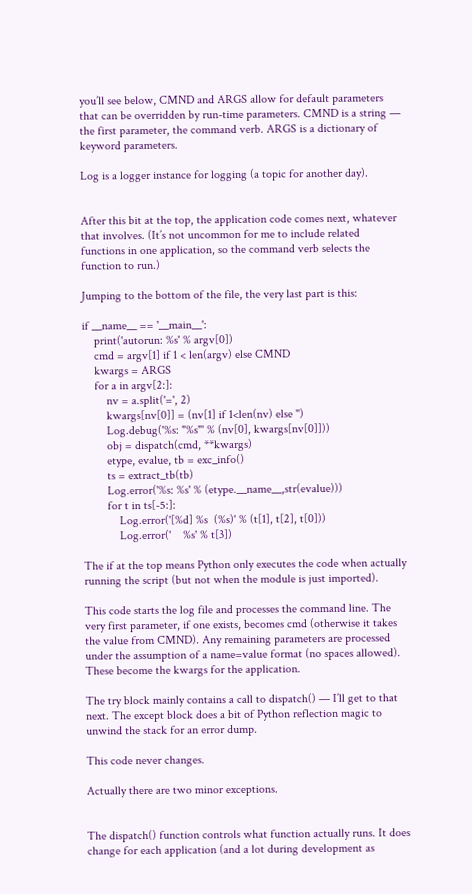you’ll see below, CMND and ARGS allow for default parameters that can be overridden by run-time parameters. CMND is a string — the first parameter, the command verb. ARGS is a dictionary of keyword parameters.

Log is a logger instance for logging (a topic for another day).


After this bit at the top, the application code comes next, whatever that involves. (It’s not uncommon for me to include related functions in one application, so the command verb selects the function to run.)

Jumping to the bottom of the file, the very last part is this:

if __name__ == '__main__':
    print('autorun: %s' % argv[0])
    cmd = argv[1] if 1 < len(argv) else CMND
    kwargs = ARGS
    for a in argv[2:]:
        nv = a.split('=', 2)
        kwargs[nv[0]] = (nv[1] if 1<len(nv) else '')
        Log.debug('%s: "%s"' % (nv[0], kwargs[nv[0]]))
        obj = dispatch(cmd, **kwargs)
        etype, evalue, tb = exc_info()
        ts = extract_tb(tb)
        Log.error('%s: %s' % (etype.__name__,str(evalue)))
        for t in ts[-5:]:
            Log.error('[%d] %s  (%s)' % (t[1], t[2], t[0]))
            Log.error('    %s' % t[3])

The if at the top means Python only executes the code when actually running the script (but not when the module is just imported).

This code starts the log file and processes the command line. The very first parameter, if one exists, becomes cmd (otherwise it takes the value from CMND). Any remaining parameters are processed under the assumption of a name=value format (no spaces allowed). These become the kwargs for the application.

The try block mainly contains a call to dispatch() — I’ll get to that next. The except block does a bit of Python reflection magic to unwind the stack for an error dump.

This code never changes.

Actually there are two minor exceptions.


The dispatch() function controls what function actually runs. It does change for each application (and a lot during development as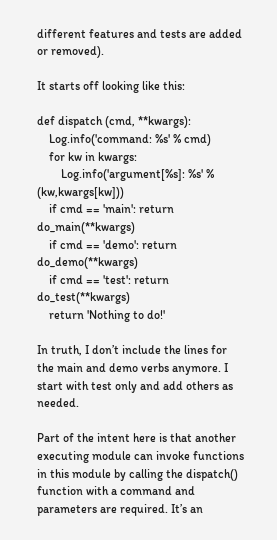different features and tests are added or removed).

It starts off looking like this:

def dispatch (cmd, **kwargs):
    Log.info('command: %s' % cmd)
    for kw in kwargs:
        Log.info('argument[%s]: %s' % (kw,kwargs[kw]))
    if cmd == 'main': return do_main(**kwargs)
    if cmd == 'demo': return do_demo(**kwargs)
    if cmd == 'test': return do_test(**kwargs)
    return 'Nothing to do!'

In truth, I don’t include the lines for the main and demo verbs anymore. I start with test only and add others as needed.

Part of the intent here is that another executing module can invoke functions in this module by calling the dispatch() function with a command and parameters are required. It’s an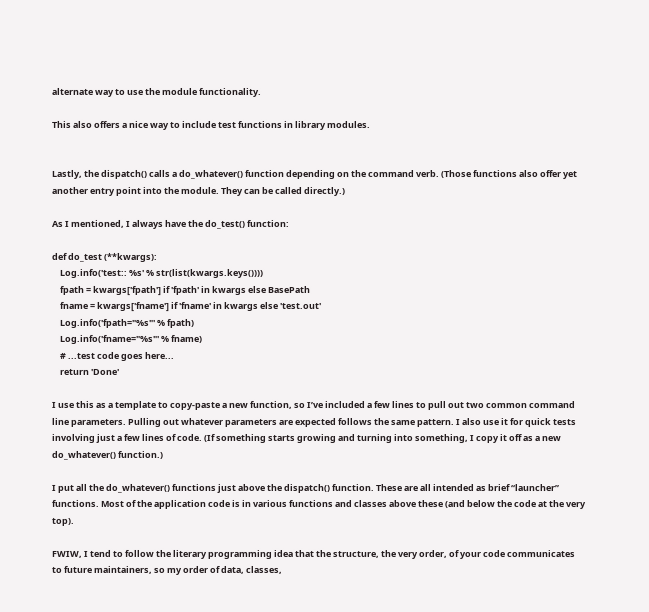alternate way to use the module functionality.

This also offers a nice way to include test functions in library modules.


Lastly, the dispatch() calls a do_whatever() function depending on the command verb. (Those functions also offer yet another entry point into the module. They can be called directly.)

As I mentioned, I always have the do_test() function:

def do_test (**kwargs):
    Log.info('test:: %s' % str(list(kwargs.keys())))
    fpath = kwargs['fpath'] if 'fpath' in kwargs else BasePath
    fname = kwargs['fname'] if 'fname' in kwargs else 'test.out'
    Log.info('fpath="%s"' % fpath)
    Log.info('fname="%s"' % fname)
    # ...test code goes here...
    return 'Done'

I use this as a template to copy-paste a new function, so I’ve included a few lines to pull out two common command line parameters. Pulling out whatever parameters are expected follows the same pattern. I also use it for quick tests involving just a few lines of code. (If something starts growing and turning into something, I copy it off as a new do_whatever() function.)

I put all the do_whatever() functions just above the dispatch() function. These are all intended as brief “launcher” functions. Most of the application code is in various functions and classes above these (and below the code at the very top).

FWIW, I tend to follow the literary programming idea that the structure, the very order, of your code communicates to future maintainers, so my order of data, classes,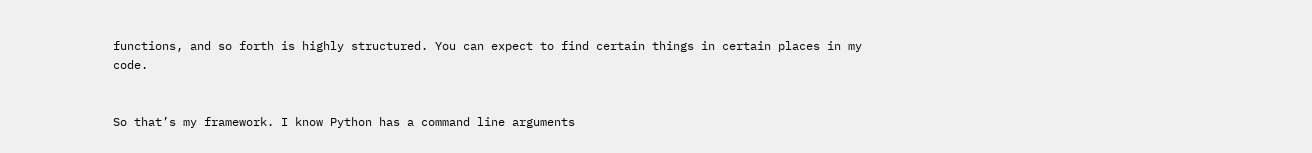functions, and so forth is highly structured. You can expect to find certain things in certain places in my code.


So that’s my framework. I know Python has a command line arguments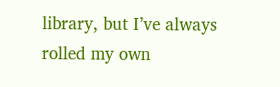library, but I’ve always rolled my own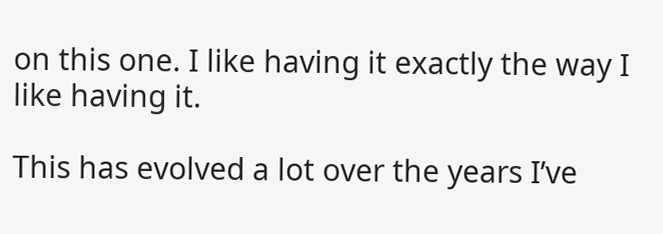on this one. I like having it exactly the way I like having it.

This has evolved a lot over the years I’ve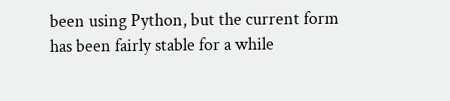been using Python, but the current form has been fairly stable for a while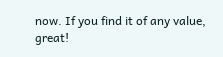now. If you find it of any value, great!